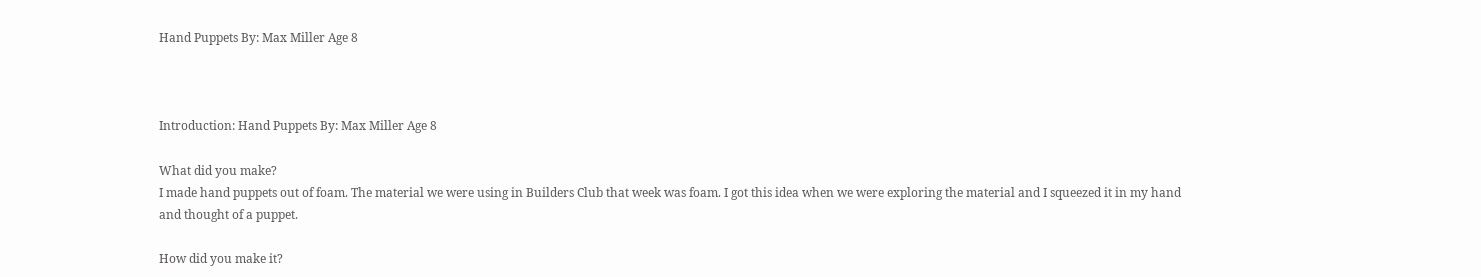Hand Puppets By: Max Miller Age 8



Introduction: Hand Puppets By: Max Miller Age 8

What did you make?
I made hand puppets out of foam. The material we were using in Builders Club that week was foam. I got this idea when we were exploring the material and I squeezed it in my hand and thought of a puppet.

How did you make it?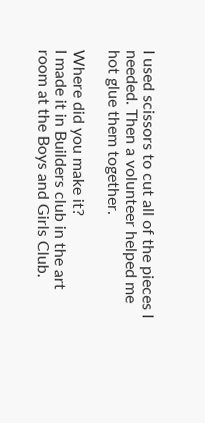I used scissors to cut all of the pieces I needed. Then a volunteer helped me hot glue them together.

Where did you make it?
I made it in Builders club in the art room at the Boys and Girls Club.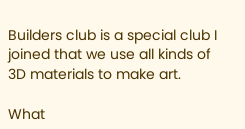Builders club is a special club I joined that we use all kinds of 3D materials to make art.

What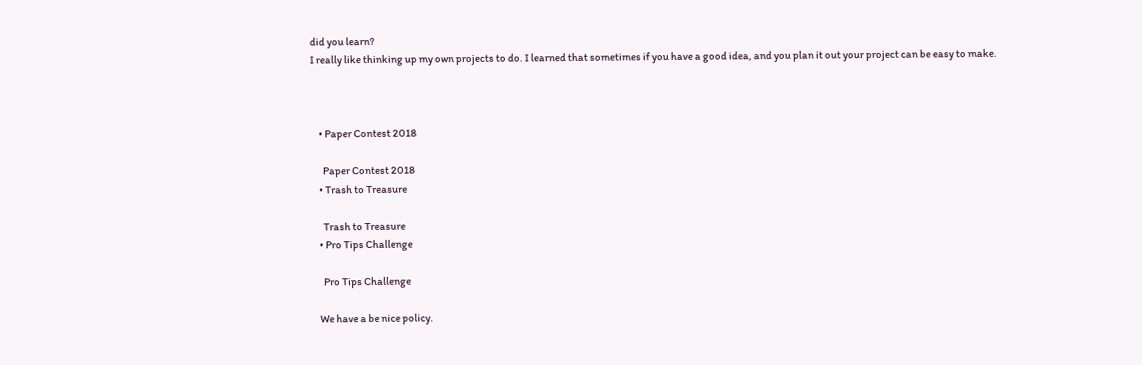did you learn?
I really like thinking up my own projects to do. I learned that sometimes if you have a good idea, and you plan it out your project can be easy to make.



    • Paper Contest 2018

      Paper Contest 2018
    • Trash to Treasure

      Trash to Treasure
    • Pro Tips Challenge

      Pro Tips Challenge

    We have a be nice policy.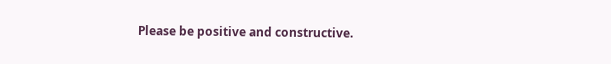Please be positive and constructive.